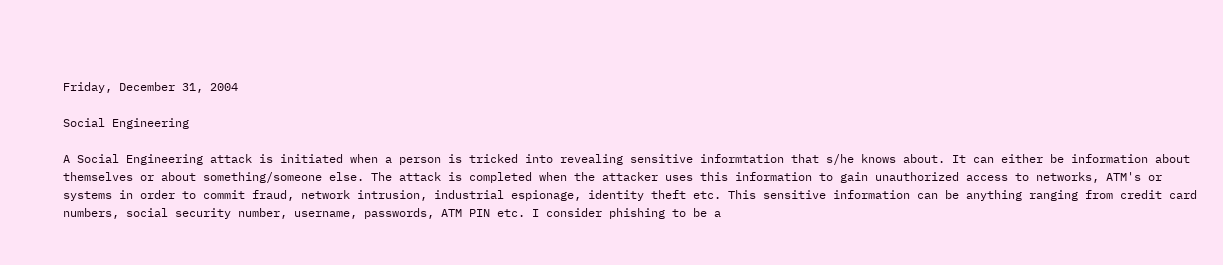Friday, December 31, 2004

Social Engineering

A Social Engineering attack is initiated when a person is tricked into revealing sensitive informtation that s/he knows about. It can either be information about themselves or about something/someone else. The attack is completed when the attacker uses this information to gain unauthorized access to networks, ATM's or systems in order to commit fraud, network intrusion, industrial espionage, identity theft etc. This sensitive information can be anything ranging from credit card numbers, social security number, username, passwords, ATM PIN etc. I consider phishing to be a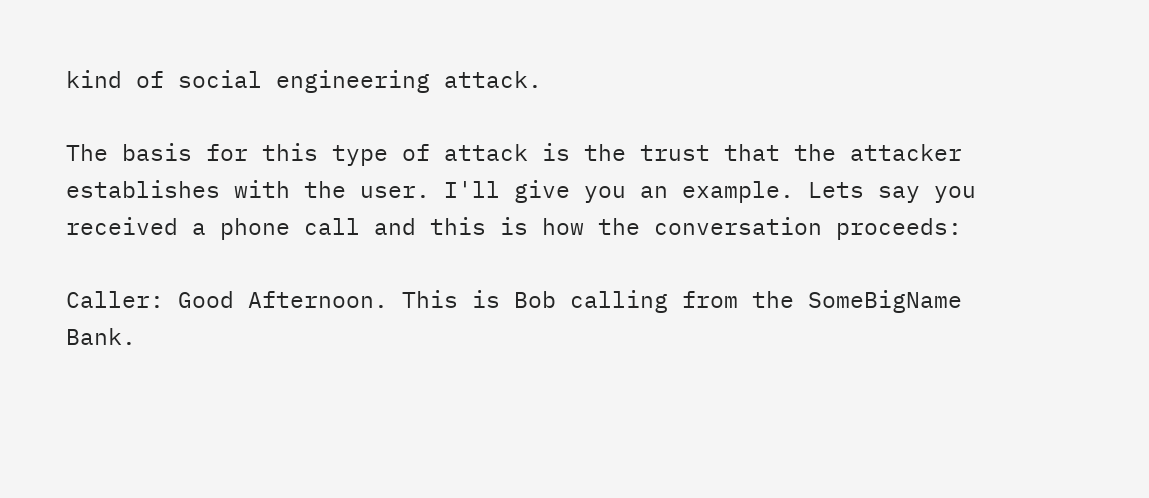kind of social engineering attack.

The basis for this type of attack is the trust that the attacker establishes with the user. I'll give you an example. Lets say you received a phone call and this is how the conversation proceeds:

Caller: Good Afternoon. This is Bob calling from the SomeBigName Bank.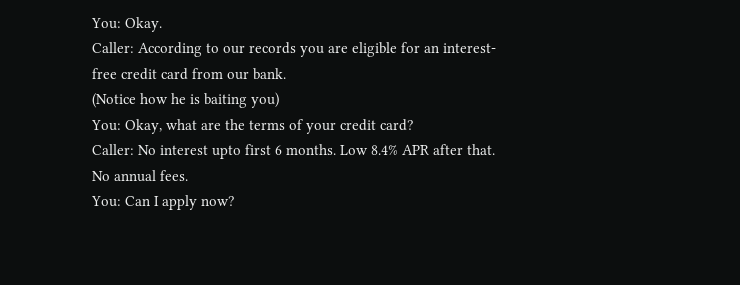You: Okay.
Caller: According to our records you are eligible for an interest-free credit card from our bank.
(Notice how he is baiting you)
You: Okay, what are the terms of your credit card?
Caller: No interest upto first 6 months. Low 8.4% APR after that. No annual fees.
You: Can I apply now?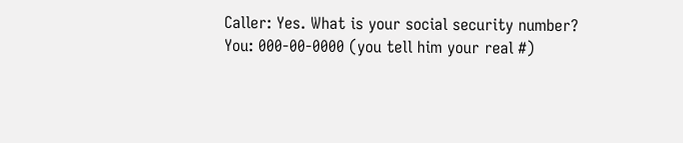Caller: Yes. What is your social security number?
You: 000-00-0000 (you tell him your real #)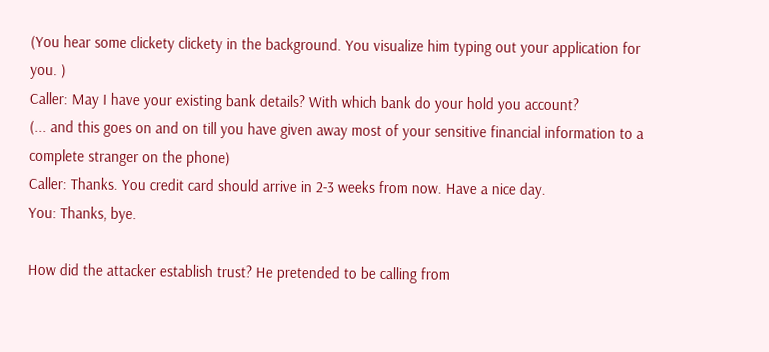(You hear some clickety clickety in the background. You visualize him typing out your application for you. )
Caller: May I have your existing bank details? With which bank do your hold you account?
(... and this goes on and on till you have given away most of your sensitive financial information to a complete stranger on the phone)
Caller: Thanks. You credit card should arrive in 2-3 weeks from now. Have a nice day.
You: Thanks, bye.

How did the attacker establish trust? He pretended to be calling from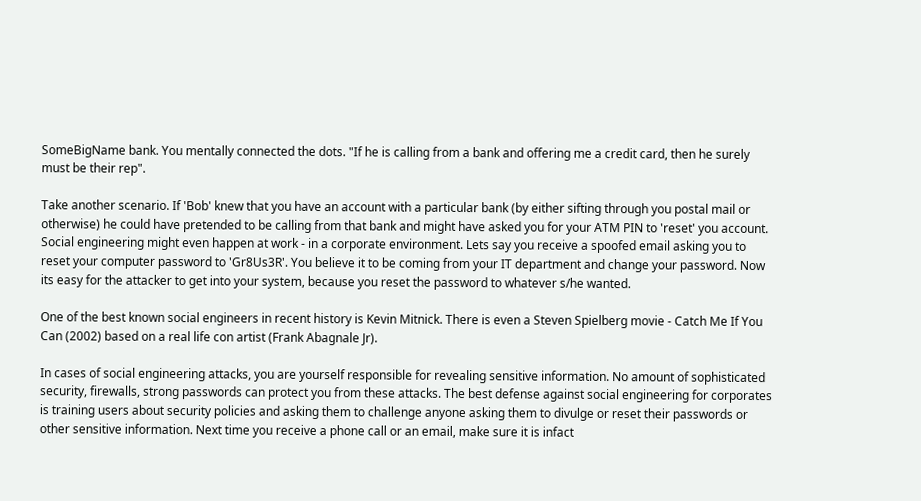SomeBigName bank. You mentally connected the dots. "If he is calling from a bank and offering me a credit card, then he surely must be their rep".

Take another scenario. If 'Bob' knew that you have an account with a particular bank (by either sifting through you postal mail or otherwise) he could have pretended to be calling from that bank and might have asked you for your ATM PIN to 'reset' you account. Social engineering might even happen at work - in a corporate environment. Lets say you receive a spoofed email asking you to reset your computer password to 'Gr8Us3R'. You believe it to be coming from your IT department and change your password. Now its easy for the attacker to get into your system, because you reset the password to whatever s/he wanted.

One of the best known social engineers in recent history is Kevin Mitnick. There is even a Steven Spielberg movie - Catch Me If You Can (2002) based on a real life con artist (Frank Abagnale Jr).

In cases of social engineering attacks, you are yourself responsible for revealing sensitive information. No amount of sophisticated security, firewalls, strong passwords can protect you from these attacks. The best defense against social engineering for corporates is training users about security policies and asking them to challenge anyone asking them to divulge or reset their passwords or other sensitive information. Next time you receive a phone call or an email, make sure it is infact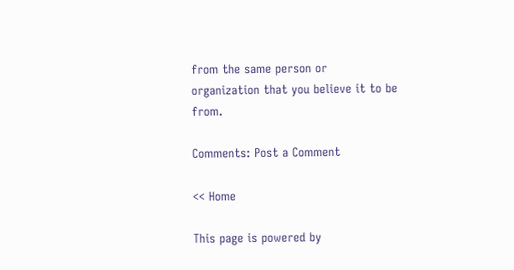from the same person or organization that you believe it to be from.

Comments: Post a Comment

<< Home

This page is powered by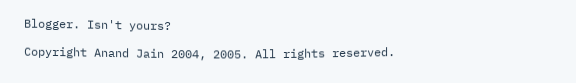Blogger. Isn't yours?

Copyright Anand Jain 2004, 2005. All rights reserved.